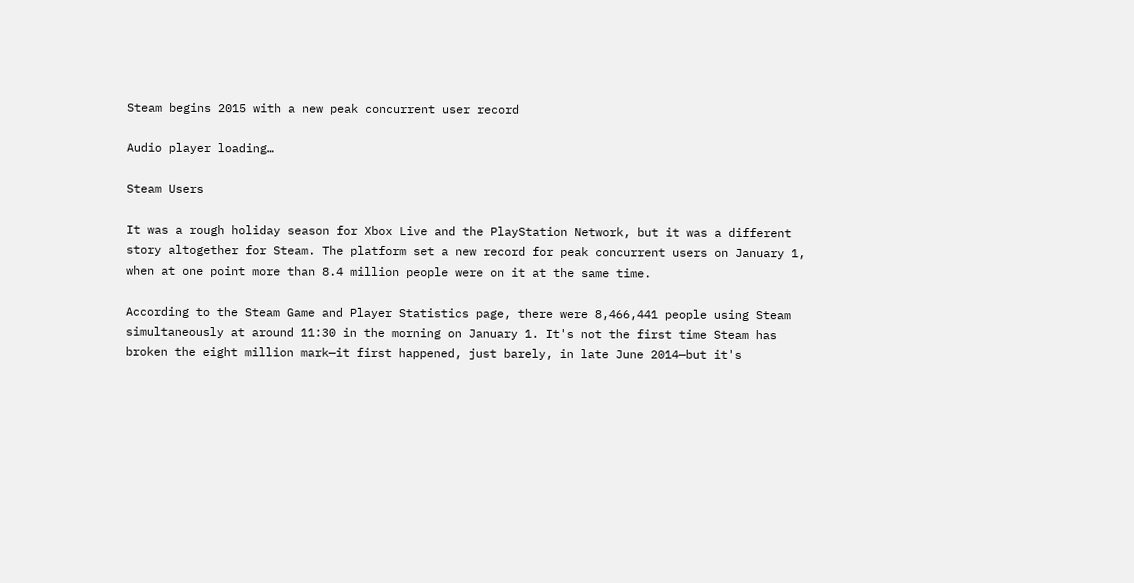Steam begins 2015 with a new peak concurrent user record

Audio player loading…

Steam Users

It was a rough holiday season for Xbox Live and the PlayStation Network, but it was a different story altogether for Steam. The platform set a new record for peak concurrent users on January 1, when at one point more than 8.4 million people were on it at the same time.

According to the Steam Game and Player Statistics page, there were 8,466,441 people using Steam simultaneously at around 11:30 in the morning on January 1. It's not the first time Steam has broken the eight million mark—it first happened, just barely, in late June 2014—but it's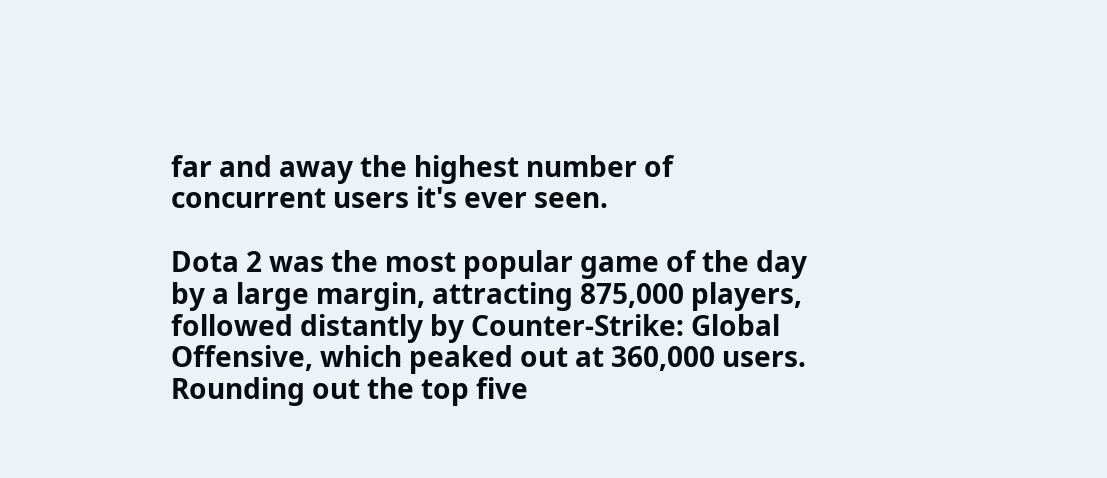far and away the highest number of concurrent users it's ever seen.

Dota 2 was the most popular game of the day by a large margin, attracting 875,000 players, followed distantly by Counter-Strike: Global Offensive, which peaked out at 360,000 users. Rounding out the top five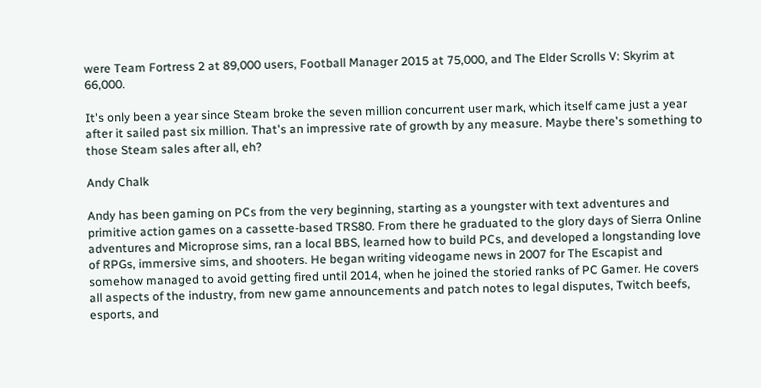were Team Fortress 2 at 89,000 users, Football Manager 2015 at 75,000, and The Elder Scrolls V: Skyrim at 66,000.

It's only been a year since Steam broke the seven million concurrent user mark, which itself came just a year after it sailed past six million. That's an impressive rate of growth by any measure. Maybe there's something to those Steam sales after all, eh?

Andy Chalk

Andy has been gaming on PCs from the very beginning, starting as a youngster with text adventures and primitive action games on a cassette-based TRS80. From there he graduated to the glory days of Sierra Online adventures and Microprose sims, ran a local BBS, learned how to build PCs, and developed a longstanding love of RPGs, immersive sims, and shooters. He began writing videogame news in 2007 for The Escapist and somehow managed to avoid getting fired until 2014, when he joined the storied ranks of PC Gamer. He covers all aspects of the industry, from new game announcements and patch notes to legal disputes, Twitch beefs, esports, and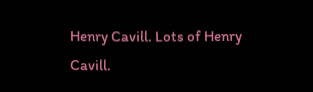Henry Cavill. Lots of Henry Cavill.